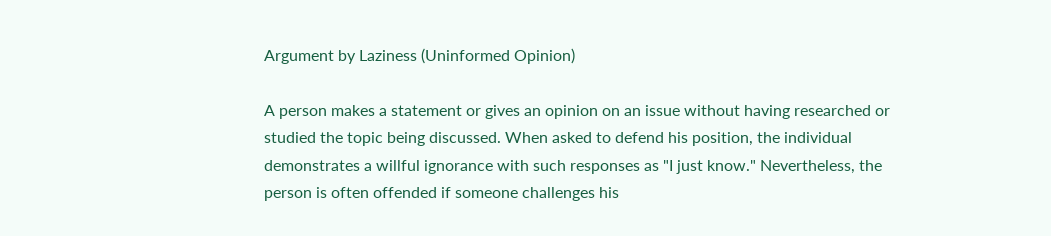Argument by Laziness (Uninformed Opinion)

A person makes a statement or gives an opinion on an issue without having researched or studied the topic being discussed. When asked to defend his position, the individual demonstrates a willful ignorance with such responses as "I just know." Nevertheless, the person is often offended if someone challenges his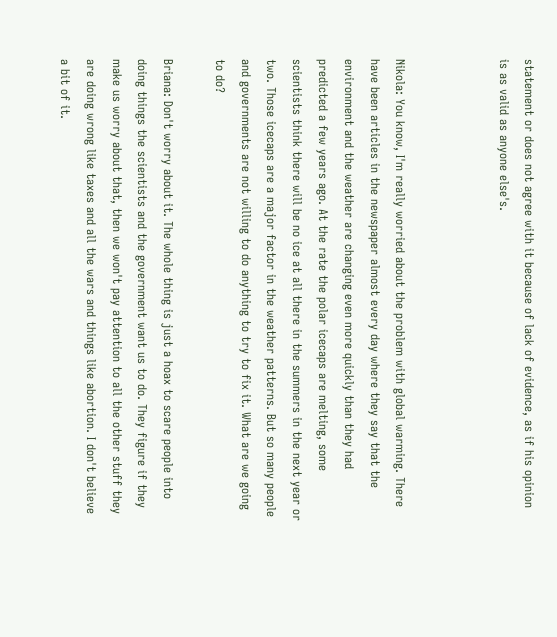statement or does not agree with it because of lack of evidence, as if his opinion is as valid as anyone else's.



Nikola: You know, I'm really worried about the problem with global warming. There have been articles in the newspaper almost every day where they say that the environment and the weather are changing even more quickly than they had predicted a few years ago. At the rate the polar icecaps are melting, some scientists think there will be no ice at all there in the summers in the next year or two. Those icecaps are a major factor in the weather patterns. But so many people and governments are not willing to do anything to try to fix it. What are we going to do?

Briana: Don't worry about it. The whole thing is just a hoax to scare people into doing things the scientists and the government want us to do. They figure if they make us worry about that, then we won't pay attention to all the other stuff they are doing wrong like taxes and all the wars and things like abortion. I don't believe a bit of it.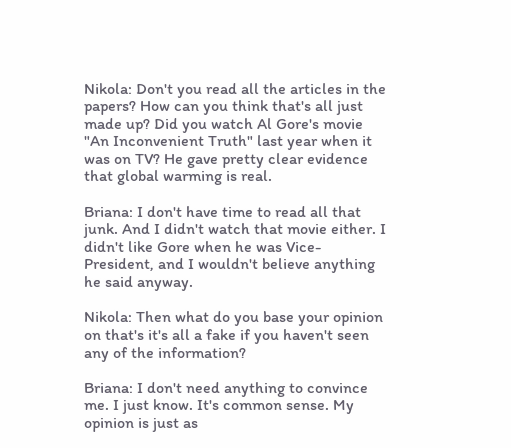Nikola: Don't you read all the articles in the papers? How can you think that's all just made up? Did you watch Al Gore's movie "An Inconvenient Truth" last year when it was on TV? He gave pretty clear evidence that global warming is real.

Briana: I don't have time to read all that junk. And I didn't watch that movie either. I didn't like Gore when he was Vice-President, and I wouldn't believe anything he said anyway.

Nikola: Then what do you base your opinion on that's it's all a fake if you haven't seen any of the information?

Briana: I don't need anything to convince me. I just know. It's common sense. My opinion is just as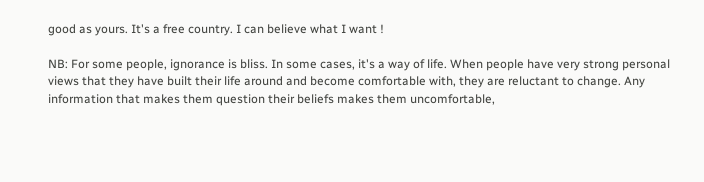good as yours. It's a free country. I can believe what I want !

NB: For some people, ignorance is bliss. In some cases, it's a way of life. When people have very strong personal views that they have built their life around and become comfortable with, they are reluctant to change. Any information that makes them question their beliefs makes them uncomfortable,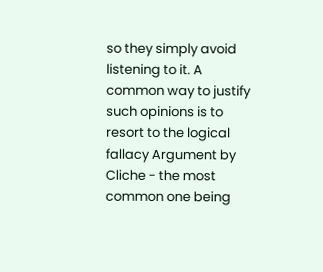so they simply avoid listening to it. A common way to justify such opinions is to resort to the logical fallacy Argument by Cliche - the most common one being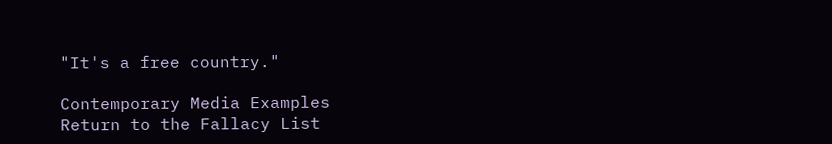"It's a free country."

Contemporary Media Examples
Return to the Fallacy List